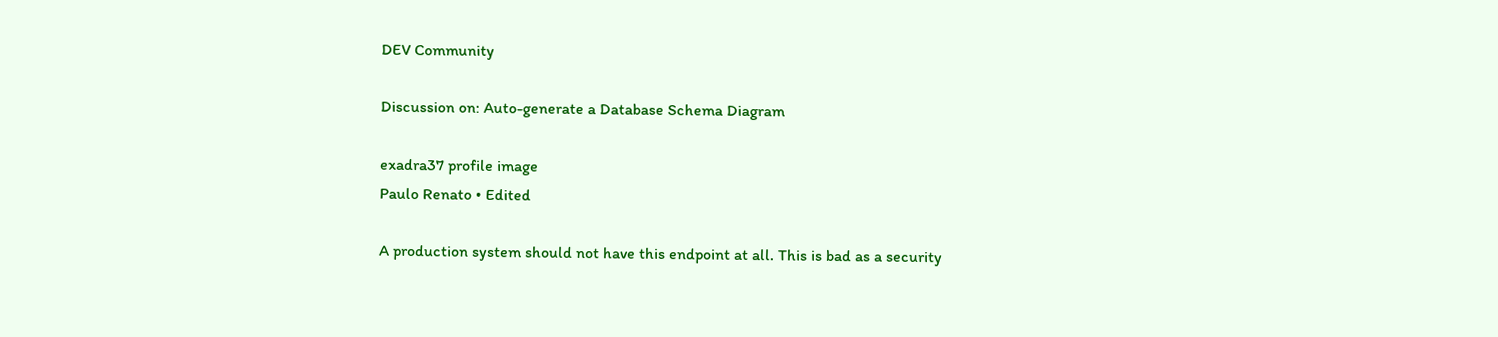DEV Community

Discussion on: Auto-generate a Database Schema Diagram

exadra37 profile image
Paulo Renato • Edited

A production system should not have this endpoint at all. This is bad as a security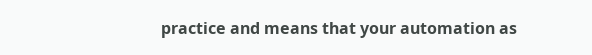practice and means that your automation as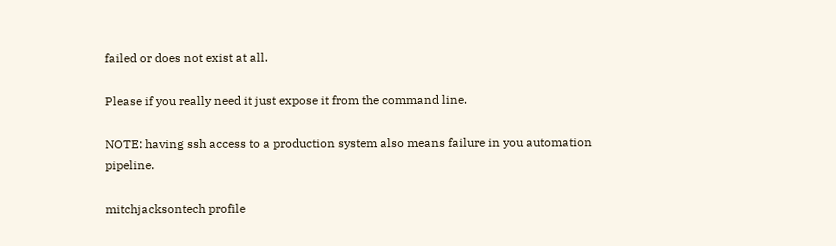failed or does not exist at all.

Please if you really need it just expose it from the command line.

NOTE: having ssh access to a production system also means failure in you automation pipeline.

mitchjacksontech profile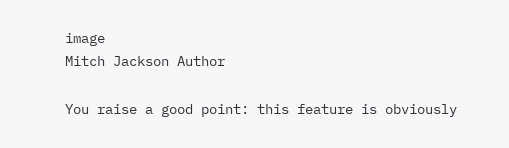image
Mitch Jackson Author

You raise a good point: this feature is obviously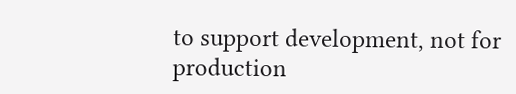to support development, not for production